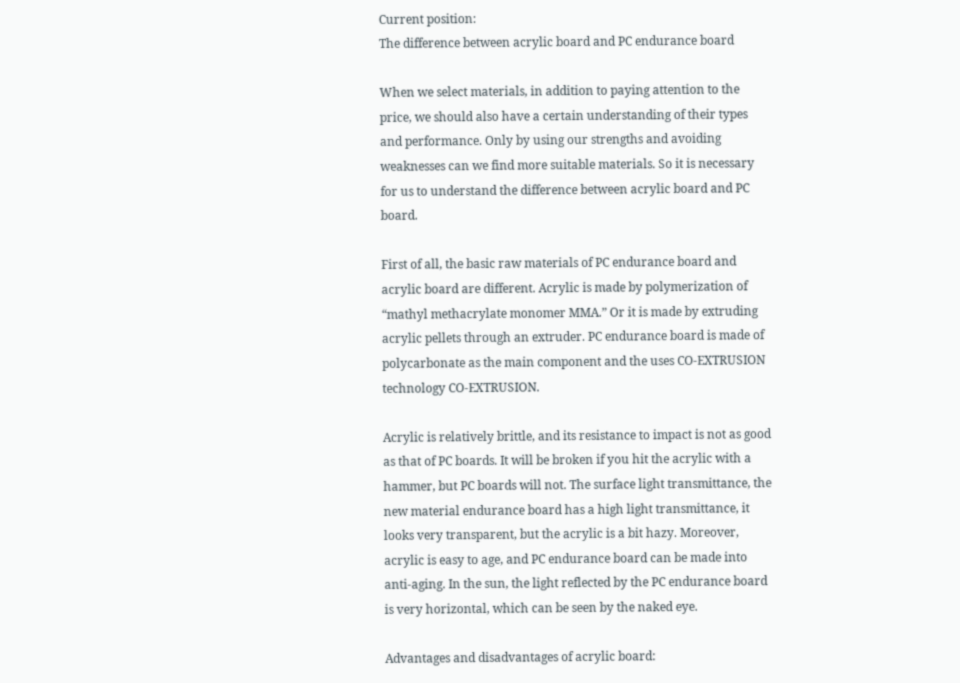Current position:
The difference between acrylic board and PC endurance board

When we select materials, in addition to paying attention to the price, we should also have a certain understanding of their types and performance. Only by using our strengths and avoiding weaknesses can we find more suitable materials. So it is necessary for us to understand the difference between acrylic board and PC board.

First of all, the basic raw materials of PC endurance board and acrylic board are different. Acrylic is made by polymerization of “mathyl methacrylate monomer MMA.” Or it is made by extruding acrylic pellets through an extruder. PC endurance board is made of polycarbonate as the main component and the uses CO-EXTRUSION technology CO-EXTRUSION.

Acrylic is relatively brittle, and its resistance to impact is not as good as that of PC boards. It will be broken if you hit the acrylic with a hammer, but PC boards will not. The surface light transmittance, the new material endurance board has a high light transmittance, it looks very transparent, but the acrylic is a bit hazy. Moreover, acrylic is easy to age, and PC endurance board can be made into anti-aging. In the sun, the light reflected by the PC endurance board is very horizontal, which can be seen by the naked eye.

Advantages and disadvantages of acrylic board: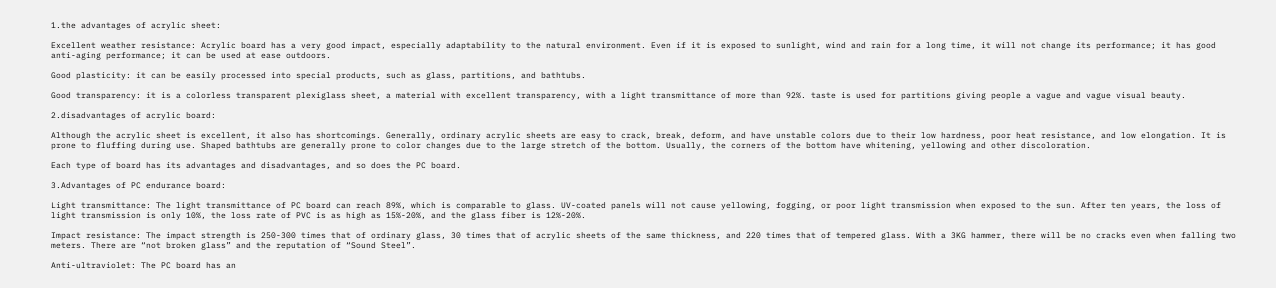1.the advantages of acrylic sheet:

Excellent weather resistance: Acrylic board has a very good impact, especially adaptability to the natural environment. Even if it is exposed to sunlight, wind and rain for a long time, it will not change its performance; it has good anti-aging performance; it can be used at ease outdoors.

Good plasticity: it can be easily processed into special products, such as glass, partitions, and bathtubs.

Good transparency: it is a colorless transparent plexiglass sheet, a material with excellent transparency, with a light transmittance of more than 92%. taste is used for partitions giving people a vague and vague visual beauty.

2.disadvantages of acrylic board:

Although the acrylic sheet is excellent, it also has shortcomings. Generally, ordinary acrylic sheets are easy to crack, break, deform, and have unstable colors due to their low hardness, poor heat resistance, and low elongation. It is prone to fluffing during use. Shaped bathtubs are generally prone to color changes due to the large stretch of the bottom. Usually, the corners of the bottom have whitening, yellowing and other discoloration.

Each type of board has its advantages and disadvantages, and so does the PC board.

3.Advantages of PC endurance board:

Light transmittance: The light transmittance of PC board can reach 89%, which is comparable to glass. UV-coated panels will not cause yellowing, fogging, or poor light transmission when exposed to the sun. After ten years, the loss of light transmission is only 10%, the loss rate of PVC is as high as 15%-20%, and the glass fiber is 12%-20%.

Impact resistance: The impact strength is 250-300 times that of ordinary glass, 30 times that of acrylic sheets of the same thickness, and 220 times that of tempered glass. With a 3KG hammer, there will be no cracks even when falling two meters. There are “not broken glass” and the reputation of “Sound Steel”.

Anti-ultraviolet: The PC board has an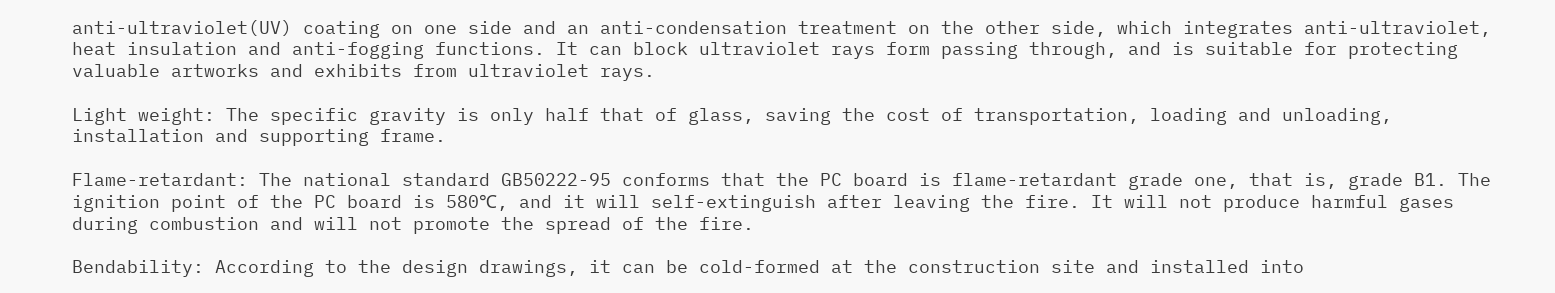anti-ultraviolet(UV) coating on one side and an anti-condensation treatment on the other side, which integrates anti-ultraviolet, heat insulation and anti-fogging functions. It can block ultraviolet rays form passing through, and is suitable for protecting valuable artworks and exhibits from ultraviolet rays.

Light weight: The specific gravity is only half that of glass, saving the cost of transportation, loading and unloading, installation and supporting frame.

Flame-retardant: The national standard GB50222-95 conforms that the PC board is flame-retardant grade one, that is, grade B1. The ignition point of the PC board is 580℃, and it will self-extinguish after leaving the fire. It will not produce harmful gases during combustion and will not promote the spread of the fire.

Bendability: According to the design drawings, it can be cold-formed at the construction site and installed into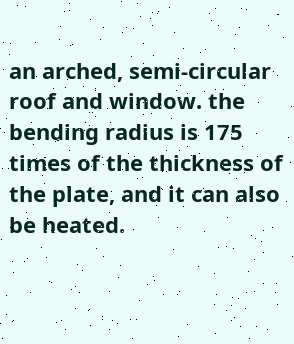an arched, semi-circular roof and window. the bending radius is 175 times of the thickness of the plate, and it can also be heated.